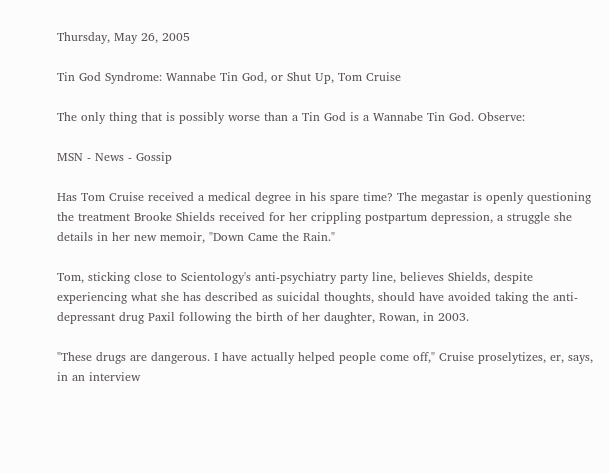Thursday, May 26, 2005

Tin God Syndrome: Wannabe Tin God, or Shut Up, Tom Cruise

The only thing that is possibly worse than a Tin God is a Wannabe Tin God. Observe:

MSN - News - Gossip

Has Tom Cruise received a medical degree in his spare time? The megastar is openly questioning the treatment Brooke Shields received for her crippling postpartum depression, a struggle she details in her new memoir, "Down Came the Rain."

Tom, sticking close to Scientology's anti-psychiatry party line, believes Shields, despite experiencing what she has described as suicidal thoughts, should have avoided taking the anti-depressant drug Paxil following the birth of her daughter, Rowan, in 2003.

"These drugs are dangerous. I have actually helped people come off," Cruise proselytizes, er, says, in an interview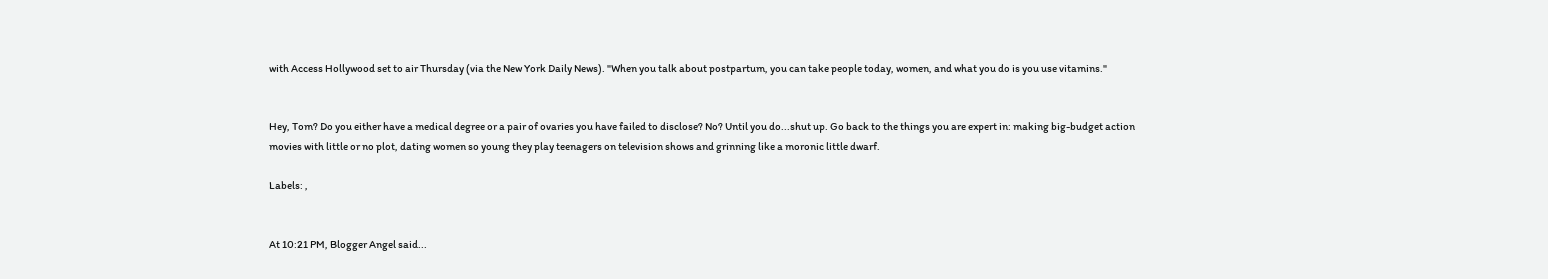with Access Hollywood set to air Thursday (via the New York Daily News). "When you talk about postpartum, you can take people today, women, and what you do is you use vitamins."


Hey, Tom? Do you either have a medical degree or a pair of ovaries you have failed to disclose? No? Until you do...shut up. Go back to the things you are expert in: making big-budget action movies with little or no plot, dating women so young they play teenagers on television shows and grinning like a moronic little dwarf.

Labels: ,


At 10:21 PM, Blogger Angel said...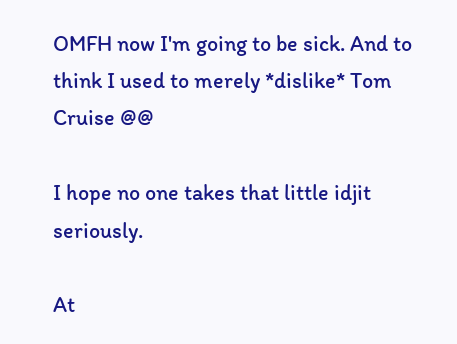OMFH now I'm going to be sick. And to think I used to merely *dislike* Tom Cruise @@

I hope no one takes that little idjit seriously.

At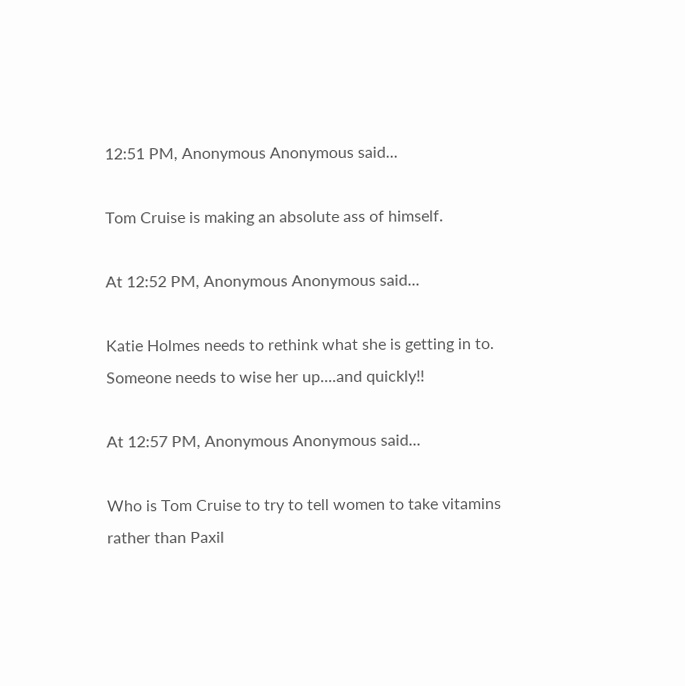12:51 PM, Anonymous Anonymous said...

Tom Cruise is making an absolute ass of himself.

At 12:52 PM, Anonymous Anonymous said...

Katie Holmes needs to rethink what she is getting in to. Someone needs to wise her up....and quickly!!

At 12:57 PM, Anonymous Anonymous said...

Who is Tom Cruise to try to tell women to take vitamins rather than Paxil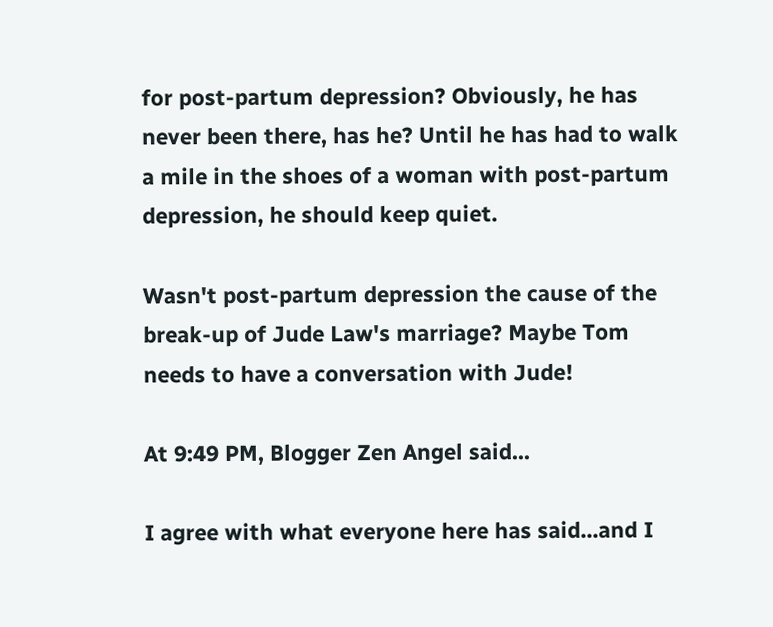for post-partum depression? Obviously, he has never been there, has he? Until he has had to walk a mile in the shoes of a woman with post-partum depression, he should keep quiet.

Wasn't post-partum depression the cause of the break-up of Jude Law's marriage? Maybe Tom needs to have a conversation with Jude!

At 9:49 PM, Blogger Zen Angel said...

I agree with what everyone here has said...and I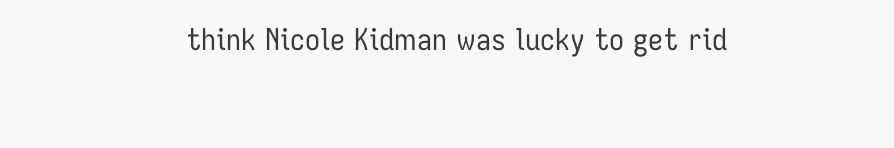think Nicole Kidman was lucky to get rid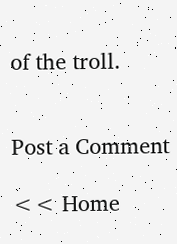of the troll.


Post a Comment

<< Home